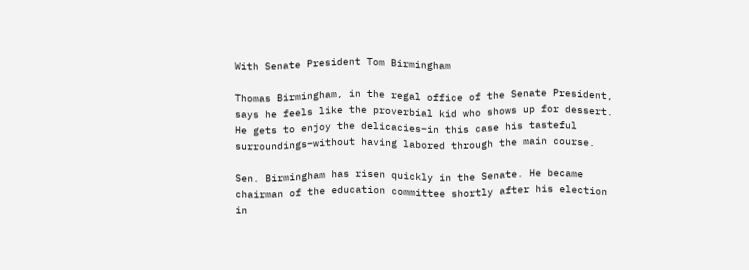With Senate President Tom Birmingham

Thomas Birmingham, in the regal office of the Senate President, says he feels like the proverbial kid who shows up for dessert. He gets to enjoy the delicacies–in this case his tasteful surroundings–without having labored through the main course.

Sen. Birmingham has risen quickly in the Senate. He became chairman of the education committee shortly after his election in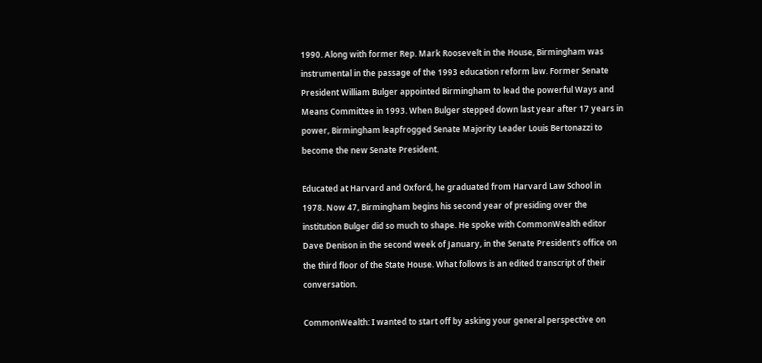1990. Along with former Rep. Mark Roosevelt in the House, Birmingham was instrumental in the passage of the 1993 education reform law. Former Senate President William Bulger appointed Birmingham to lead the powerful Ways and Means Committee in 1993. When Bulger stepped down last year after 17 years in power, Birmingham leapfrogged Senate Majority Leader Louis Bertonazzi to become the new Senate President.

Educated at Harvard and Oxford, he graduated from Harvard Law School in 1978. Now 47, Birmingham begins his second year of presiding over the institution Bulger did so much to shape. He spoke with CommonWealth editor Dave Denison in the second week of January, in the Senate President’s office on the third floor of the State House. What follows is an edited transcript of their conversation.

CommonWealth: I wanted to start off by asking your general perspective on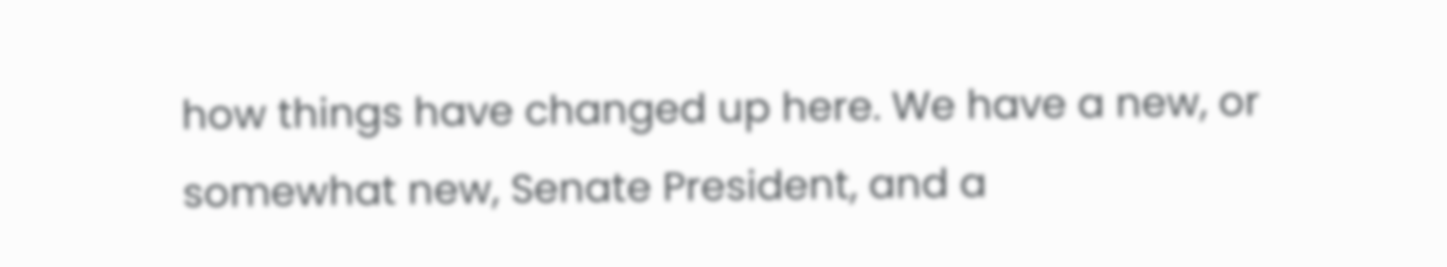how things have changed up here. We have a new, or somewhat new, Senate President, and a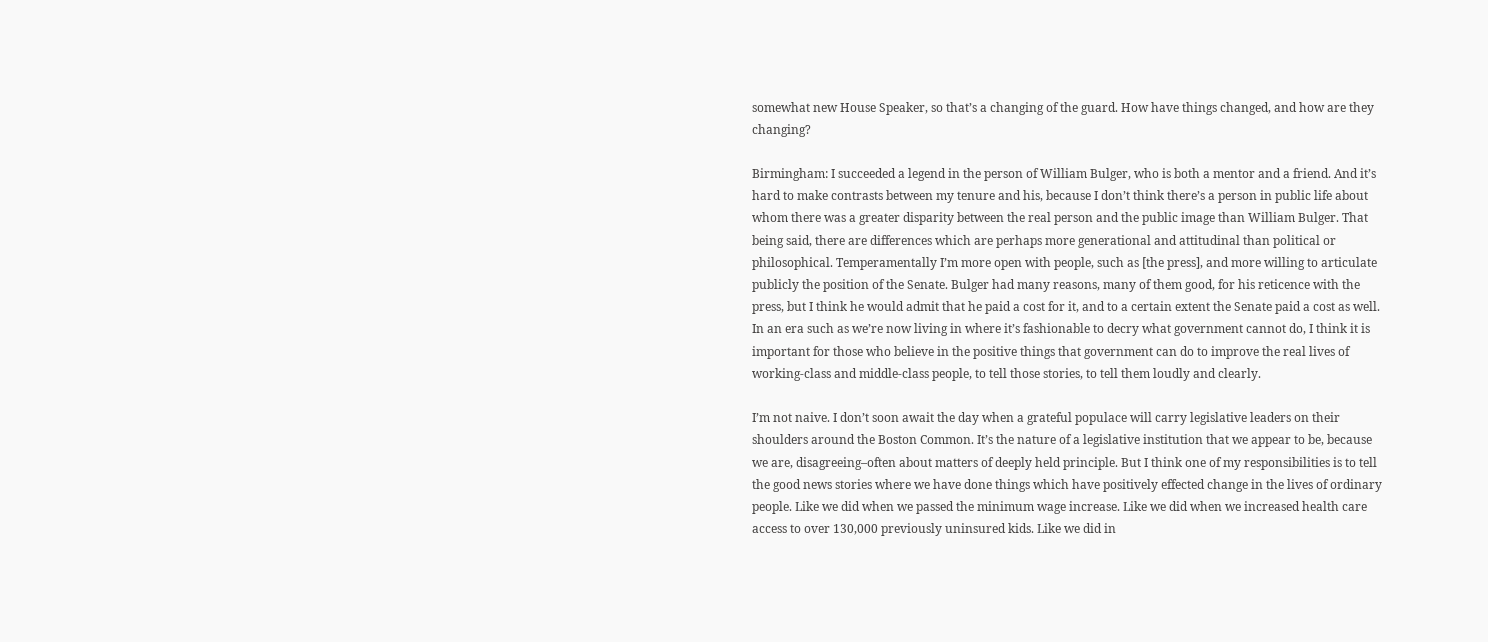somewhat new House Speaker, so that’s a changing of the guard. How have things changed, and how are they changing?

Birmingham: I succeeded a legend in the person of William Bulger, who is both a mentor and a friend. And it’s hard to make contrasts between my tenure and his, because I don’t think there’s a person in public life about whom there was a greater disparity between the real person and the public image than William Bulger. That being said, there are differences which are perhaps more generational and attitudinal than political or philosophical. Temperamentally I’m more open with people, such as [the press], and more willing to articulate publicly the position of the Senate. Bulger had many reasons, many of them good, for his reticence with the press, but I think he would admit that he paid a cost for it, and to a certain extent the Senate paid a cost as well. In an era such as we’re now living in where it’s fashionable to decry what government cannot do, I think it is important for those who believe in the positive things that government can do to improve the real lives of working-class and middle-class people, to tell those stories, to tell them loudly and clearly.

I’m not naive. I don’t soon await the day when a grateful populace will carry legislative leaders on their shoulders around the Boston Common. It’s the nature of a legislative institution that we appear to be, because we are, disagreeing–often about matters of deeply held principle. But I think one of my responsibilities is to tell the good news stories where we have done things which have positively effected change in the lives of ordinary people. Like we did when we passed the minimum wage increase. Like we did when we increased health care access to over 130,000 previously uninsured kids. Like we did in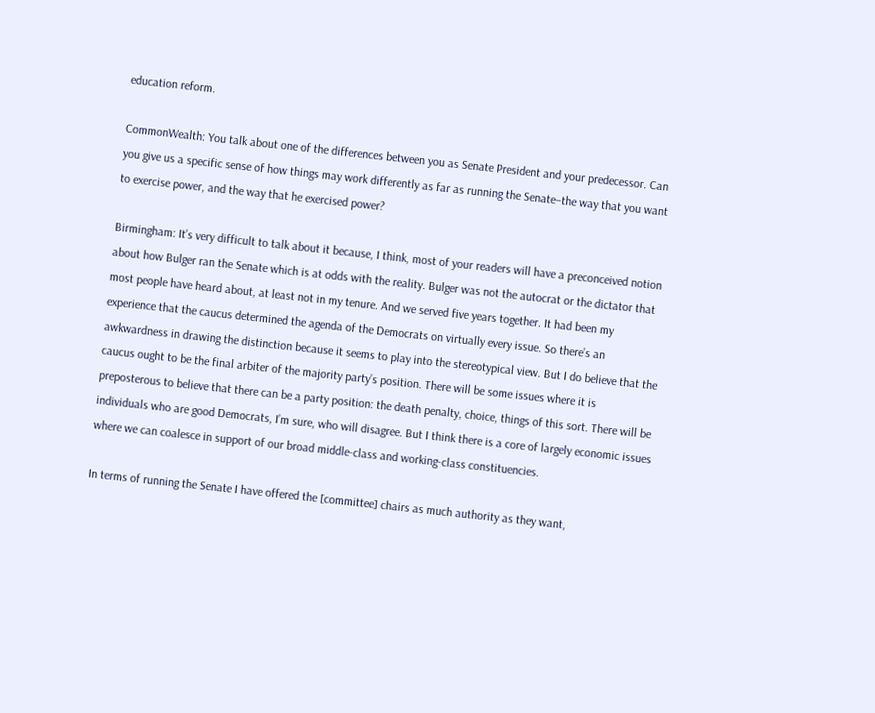education reform.

CommonWealth: You talk about one of the differences between you as Senate President and your predecessor. Can you give us a specific sense of how things may work differently as far as running the Senate–the way that you want to exercise power, and the way that he exercised power?

Birmingham: It’s very difficult to talk about it because, I think, most of your readers will have a preconceived notion about how Bulger ran the Senate which is at odds with the reality. Bulger was not the autocrat or the dictator that most people have heard about, at least not in my tenure. And we served five years together. It had been my experience that the caucus determined the agenda of the Democrats on virtually every issue. So there’s an awkwardness in drawing the distinction because it seems to play into the stereotypical view. But I do believe that the caucus ought to be the final arbiter of the majority party’s position. There will be some issues where it is preposterous to believe that there can be a party position: the death penalty, choice, things of this sort. There will be individuals who are good Democrats, I’m sure, who will disagree. But I think there is a core of largely economic issues where we can coalesce in support of our broad middle-class and working-class constituencies.

In terms of running the Senate I have offered the [committee] chairs as much authority as they want,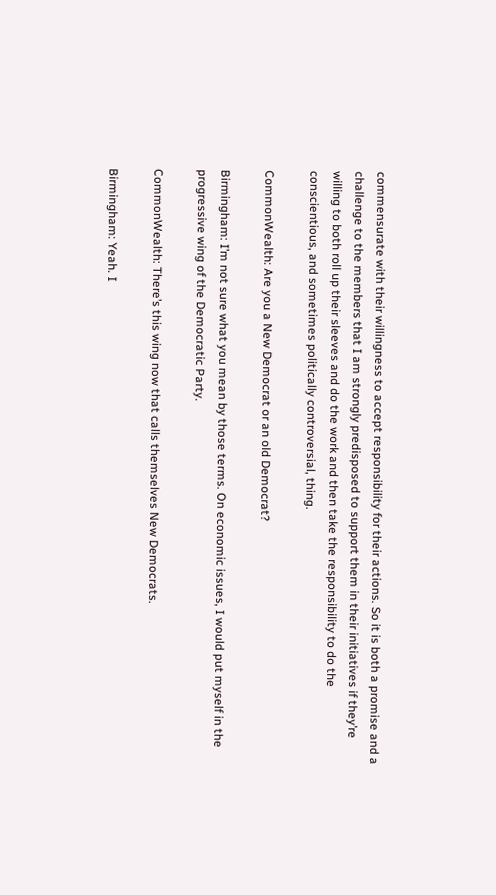commensurate with their willingness to accept responsibility for their actions. So it is both a promise and a challenge to the members that I am strongly predisposed to support them in their initiatives if they’re willing to both roll up their sleeves and do the work and then take the responsibility to do the conscientious, and sometimes politically controversial, thing.

CommonWealth: Are you a New Democrat or an old Democrat?

Birmingham: I’m not sure what you mean by those terms. On economic issues, I would put myself in the progressive wing of the Democratic Party.

CommonWealth: There’s this wing now that calls themselves New Democrats.

Birmingham: Yeah. I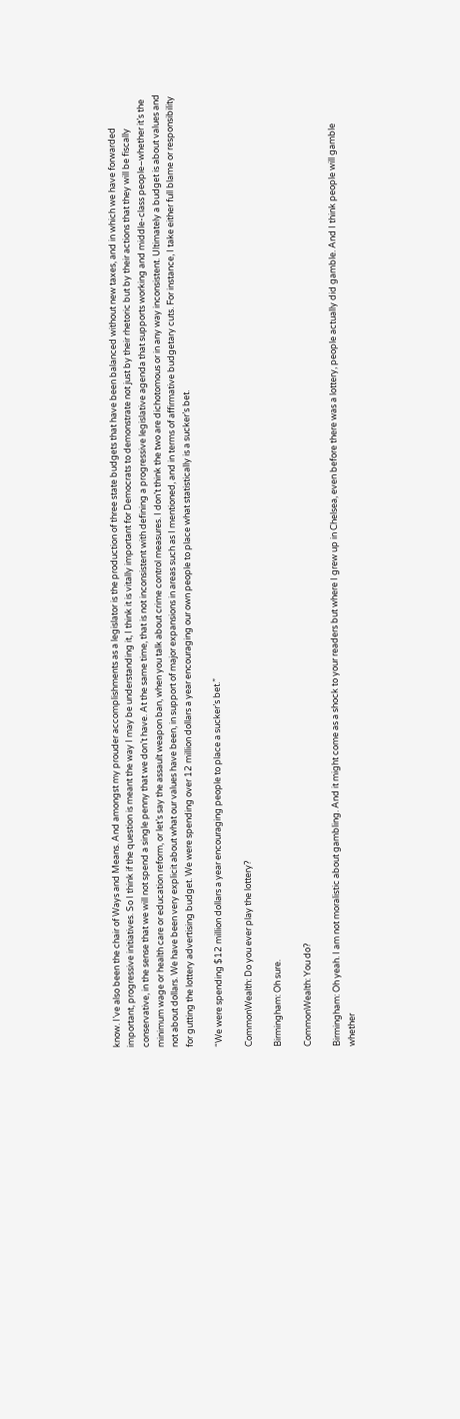know. I’ve also been the chair of Ways and Means. And amongst my prouder accomplishments as a legislator is the production of three state budgets that have been balanced without new taxes, and in which we have forwarded important, progressive initiatives. So I think if the question is meant the way I may be understanding it, I think it is vitally important for Democrats to demonstrate not just by their rhetoric but by their actions that they will be fiscally conservative, in the sense that we will not spend a single penny that we don’t have. At the same time, that is not inconsistent with defining a progressive legislative agenda that supports working and middle-class people–whether it’s the minimum wage or health care or education reform, or let’s say the assault weapon ban, when you talk about crime control measures. I don’t think the two are dichotomous or in any way inconsistent. Ultimately a budget is about values and not about dollars. We have been very explicit about what our values have been, in support of major expansions in areas such as I mentioned, and in terms of affirmative budgetary cuts. For instance, I take either full blame or responsibility for gutting the lottery advertising budget. We were spending over 12 million dollars a year encouraging our own people to place what statistically is a sucker’s bet.

“We were spending $12 million dollars a year encouraging people to place a sucker’s bet.”

CommonWealth: Do you ever play the lottery?

Birmingham: Oh sure.

CommonWealth: You do?

Birmingham: Oh yeah. I am not moralistic about gambling. And it might come as a shock to your readers but where I grew up in Chelsea, even before there was a lottery, people actually did gamble. And I think people will gamble whether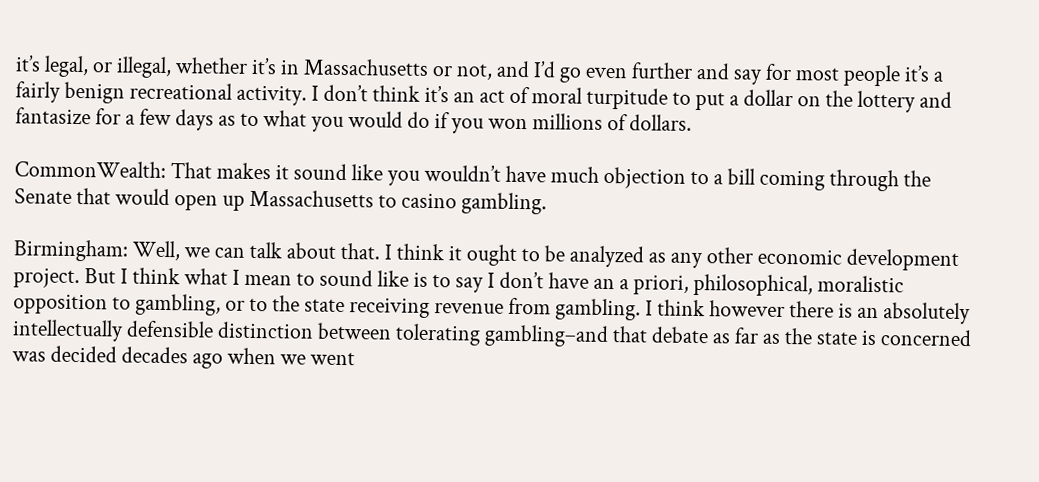it’s legal, or illegal, whether it’s in Massachusetts or not, and I’d go even further and say for most people it’s a fairly benign recreational activity. I don’t think it’s an act of moral turpitude to put a dollar on the lottery and fantasize for a few days as to what you would do if you won millions of dollars.

CommonWealth: That makes it sound like you wouldn’t have much objection to a bill coming through the Senate that would open up Massachusetts to casino gambling.

Birmingham: Well, we can talk about that. I think it ought to be analyzed as any other economic development project. But I think what I mean to sound like is to say I don’t have an a priori, philosophical, moralistic opposition to gambling, or to the state receiving revenue from gambling. I think however there is an absolutely intellectually defensible distinction between tolerating gambling–and that debate as far as the state is concerned was decided decades ago when we went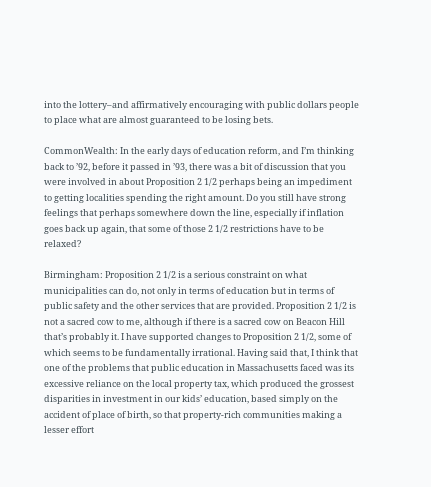into the lottery–and affirmatively encouraging with public dollars people to place what are almost guaranteed to be losing bets.

CommonWealth: In the early days of education reform, and I’m thinking back to ’92, before it passed in ’93, there was a bit of discussion that you were involved in about Proposition 2 1/2 perhaps being an impediment to getting localities spending the right amount. Do you still have strong feelings that perhaps somewhere down the line, especially if inflation goes back up again, that some of those 2 1/2 restrictions have to be relaxed?

Birmingham: Proposition 2 1/2 is a serious constraint on what municipalities can do, not only in terms of education but in terms of public safety and the other services that are provided. Proposition 2 1/2 is not a sacred cow to me, although if there is a sacred cow on Beacon Hill that’s probably it. I have supported changes to Proposition 2 1/2, some of which seems to be fundamentally irrational. Having said that, I think that one of the problems that public education in Massachusetts faced was its excessive reliance on the local property tax, which produced the grossest disparities in investment in our kids’ education, based simply on the accident of place of birth, so that property-rich communities making a lesser effort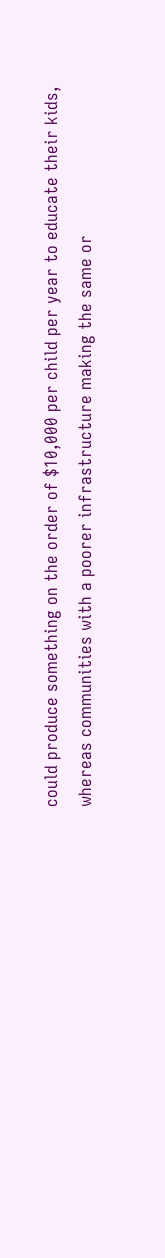could produce something on the order of $10,000 per child per year to educate their kids, whereas communities with a poorer infrastructure making the same or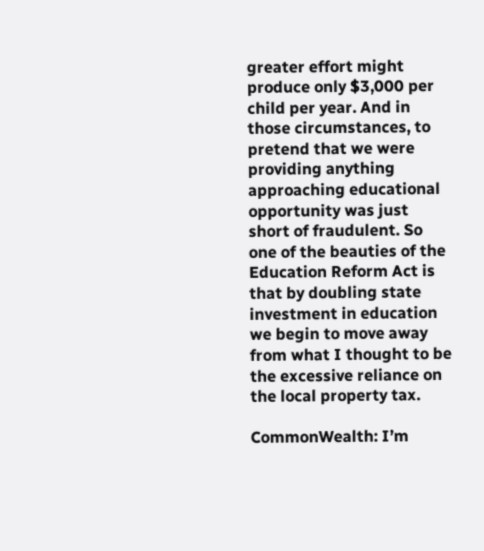greater effort might produce only $3,000 per child per year. And in those circumstances, to pretend that we were providing anything approaching educational opportunity was just short of fraudulent. So one of the beauties of the Education Reform Act is that by doubling state investment in education we begin to move away from what I thought to be the excessive reliance on the local property tax.

CommonWealth: I’m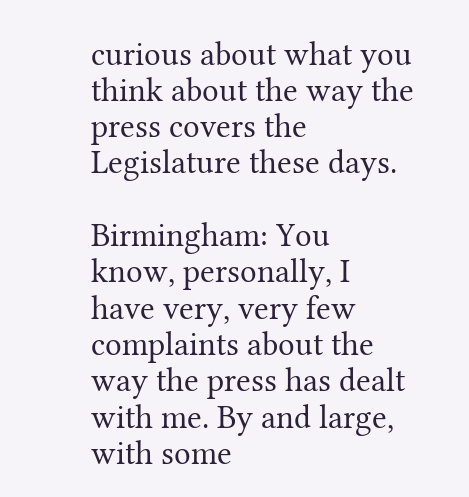curious about what you think about the way the press covers the Legislature these days.

Birmingham: You know, personally, I have very, very few complaints about the way the press has dealt with me. By and large, with some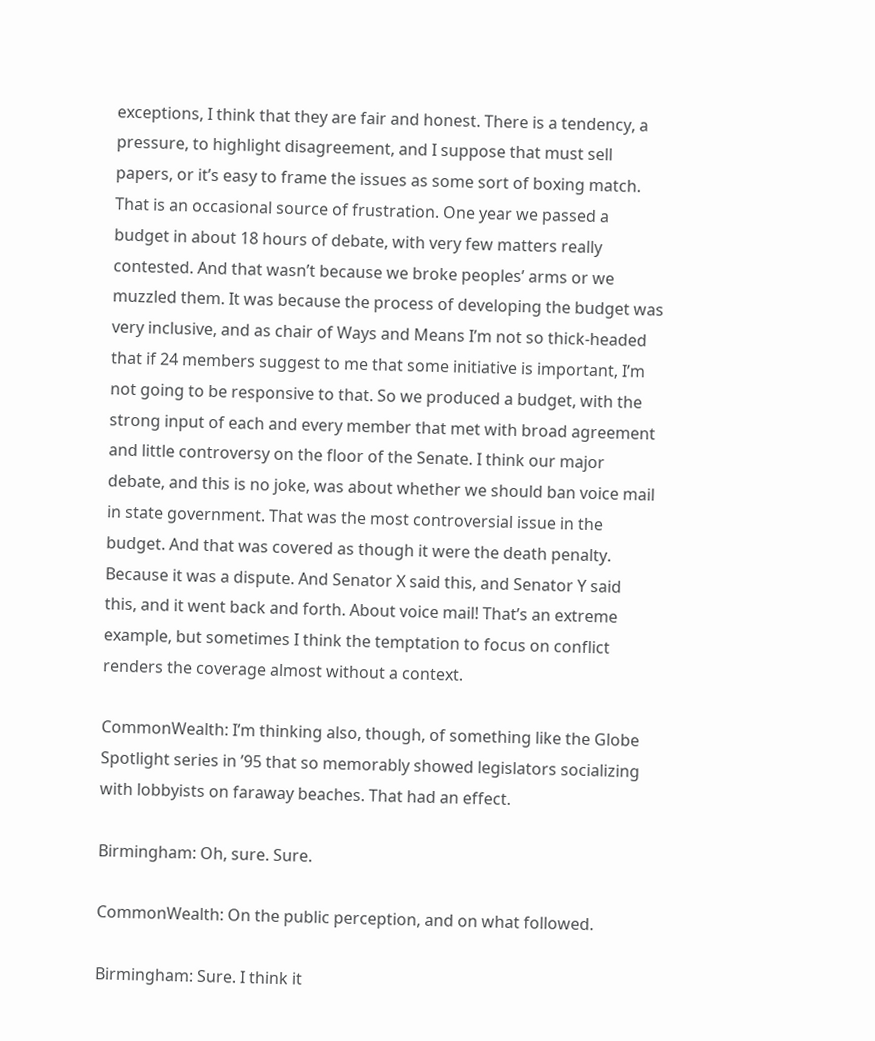exceptions, I think that they are fair and honest. There is a tendency, a pressure, to highlight disagreement, and I suppose that must sell papers, or it’s easy to frame the issues as some sort of boxing match. That is an occasional source of frustration. One year we passed a budget in about 18 hours of debate, with very few matters really contested. And that wasn’t because we broke peoples’ arms or we muzzled them. It was because the process of developing the budget was very inclusive, and as chair of Ways and Means I’m not so thick-headed that if 24 members suggest to me that some initiative is important, I’m not going to be responsive to that. So we produced a budget, with the strong input of each and every member that met with broad agreement and little controversy on the floor of the Senate. I think our major debate, and this is no joke, was about whether we should ban voice mail in state government. That was the most controversial issue in the budget. And that was covered as though it were the death penalty. Because it was a dispute. And Senator X said this, and Senator Y said this, and it went back and forth. About voice mail! That’s an extreme example, but sometimes I think the temptation to focus on conflict renders the coverage almost without a context.

CommonWealth: I’m thinking also, though, of something like the Globe Spotlight series in ’95 that so memorably showed legislators socializing with lobbyists on faraway beaches. That had an effect.

Birmingham: Oh, sure. Sure.

CommonWealth: On the public perception, and on what followed.

Birmingham: Sure. I think it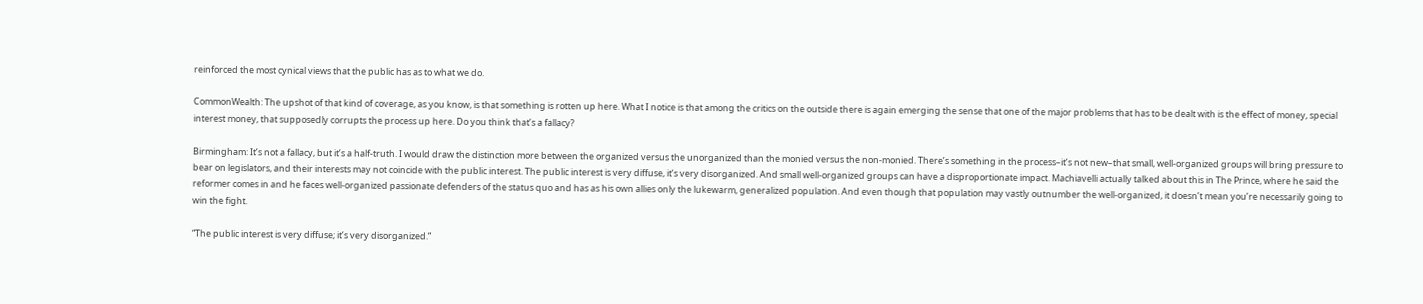reinforced the most cynical views that the public has as to what we do.

CommonWealth: The upshot of that kind of coverage, as you know, is that something is rotten up here. What I notice is that among the critics on the outside there is again emerging the sense that one of the major problems that has to be dealt with is the effect of money, special interest money, that supposedly corrupts the process up here. Do you think that’s a fallacy?

Birmingham: It’s not a fallacy, but it’s a half-truth. I would draw the distinction more between the organized versus the unorganized than the monied versus the non-monied. There’s something in the process–it’s not new–that small, well-organized groups will bring pressure to bear on legislators, and their interests may not coincide with the public interest. The public interest is very diffuse, it’s very disorganized. And small well-organized groups can have a disproportionate impact. Machiavelli actually talked about this in The Prince, where he said the reformer comes in and he faces well-organized passionate defenders of the status quo and has as his own allies only the lukewarm, generalized population. And even though that population may vastly outnumber the well-organized, it doesn’t mean you’re necessarily going to win the fight.

“The public interest is very diffuse; it’s very disorganized.”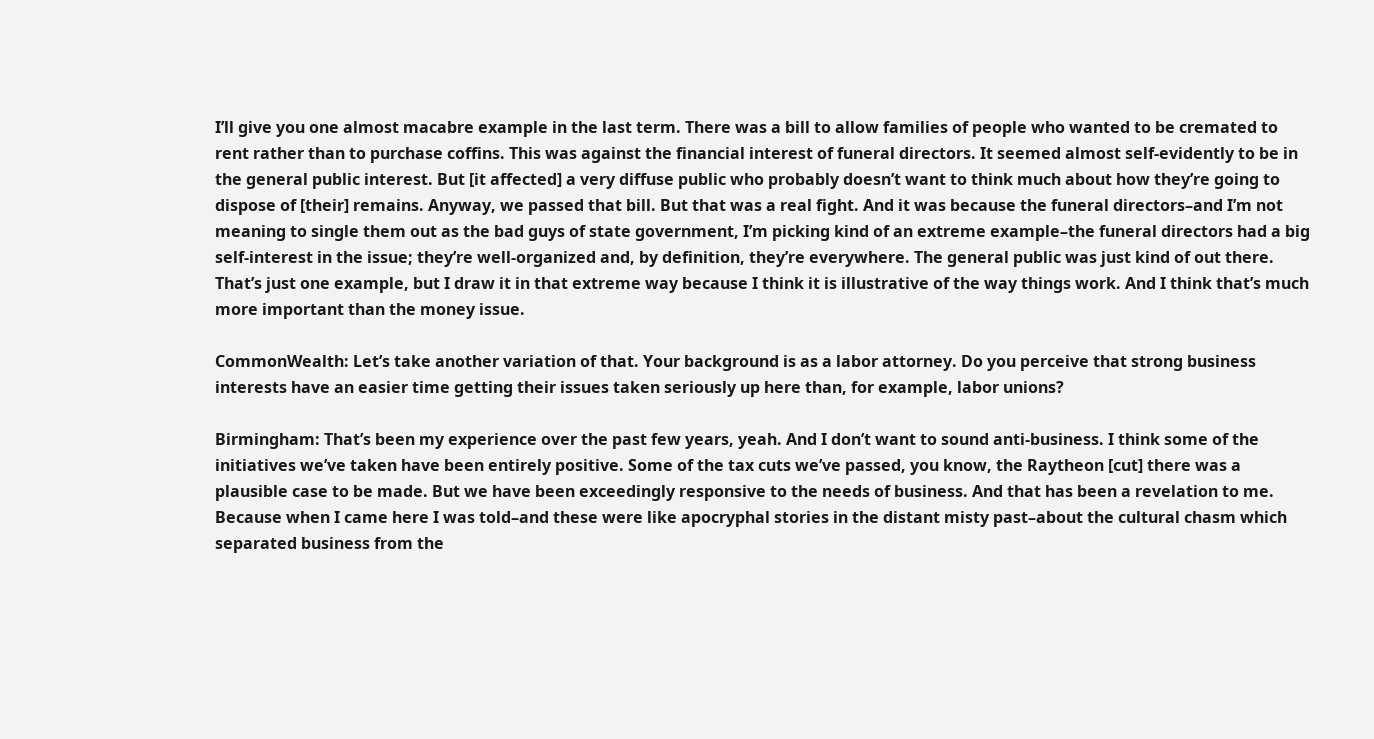I’ll give you one almost macabre example in the last term. There was a bill to allow families of people who wanted to be cremated to rent rather than to purchase coffins. This was against the financial interest of funeral directors. It seemed almost self-evidently to be in the general public interest. But [it affected] a very diffuse public who probably doesn’t want to think much about how they’re going to dispose of [their] remains. Anyway, we passed that bill. But that was a real fight. And it was because the funeral directors–and I’m not meaning to single them out as the bad guys of state government, I’m picking kind of an extreme example–the funeral directors had a big self-interest in the issue; they’re well-organized and, by definition, they’re everywhere. The general public was just kind of out there. That’s just one example, but I draw it in that extreme way because I think it is illustrative of the way things work. And I think that’s much more important than the money issue.

CommonWealth: Let’s take another variation of that. Your background is as a labor attorney. Do you perceive that strong business interests have an easier time getting their issues taken seriously up here than, for example, labor unions?

Birmingham: That’s been my experience over the past few years, yeah. And I don’t want to sound anti-business. I think some of the initiatives we’ve taken have been entirely positive. Some of the tax cuts we’ve passed, you know, the Raytheon [cut] there was a plausible case to be made. But we have been exceedingly responsive to the needs of business. And that has been a revelation to me. Because when I came here I was told–and these were like apocryphal stories in the distant misty past–about the cultural chasm which separated business from the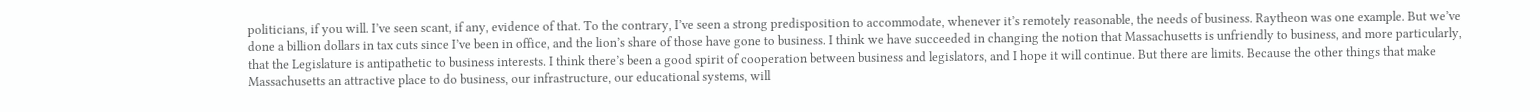politicians, if you will. I’ve seen scant, if any, evidence of that. To the contrary, I’ve seen a strong predisposition to accommodate, whenever it’s remotely reasonable, the needs of business. Raytheon was one example. But we’ve done a billion dollars in tax cuts since I’ve been in office, and the lion’s share of those have gone to business. I think we have succeeded in changing the notion that Massachusetts is unfriendly to business, and more particularly, that the Legislature is antipathetic to business interests. I think there’s been a good spirit of cooperation between business and legislators, and I hope it will continue. But there are limits. Because the other things that make Massachusetts an attractive place to do business, our infrastructure, our educational systems, will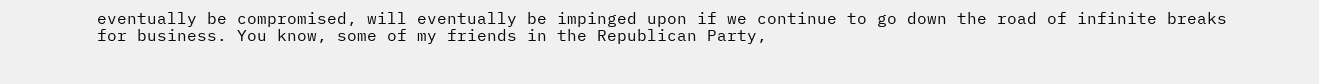eventually be compromised, will eventually be impinged upon if we continue to go down the road of infinite breaks for business. You know, some of my friends in the Republican Party,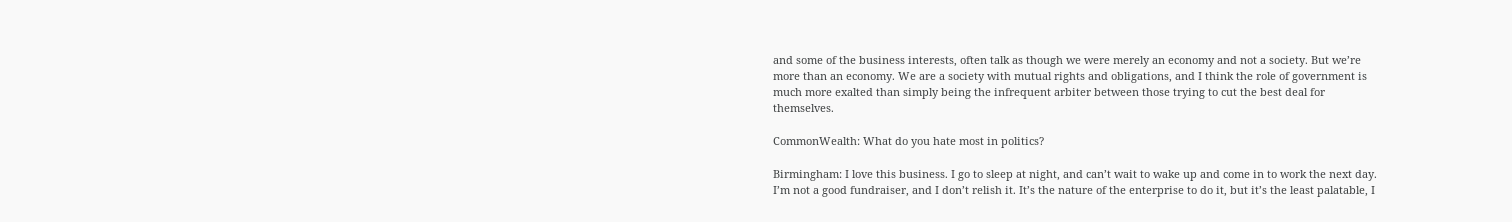and some of the business interests, often talk as though we were merely an economy and not a society. But we’re more than an economy. We are a society with mutual rights and obligations, and I think the role of government is much more exalted than simply being the infrequent arbiter between those trying to cut the best deal for themselves.

CommonWealth: What do you hate most in politics?

Birmingham: I love this business. I go to sleep at night, and can’t wait to wake up and come in to work the next day. I’m not a good fundraiser, and I don’t relish it. It’s the nature of the enterprise to do it, but it’s the least palatable, I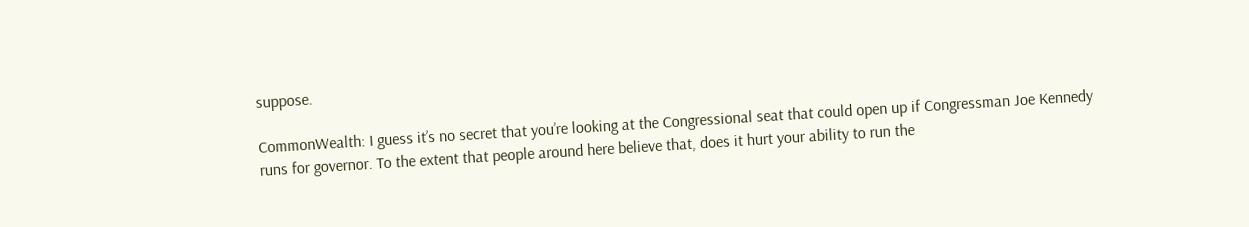suppose.

CommonWealth: I guess it’s no secret that you’re looking at the Congressional seat that could open up if Congressman Joe Kennedy runs for governor. To the extent that people around here believe that, does it hurt your ability to run the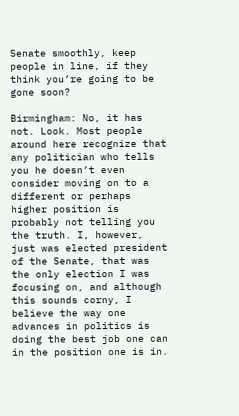Senate smoothly, keep people in line, if they think you’re going to be gone soon?

Birmingham: No, it has not. Look. Most people around here recognize that any politician who tells you he doesn’t even consider moving on to a different or perhaps higher position is probably not telling you the truth. I, however, just was elected president of the Senate, that was the only election I was focusing on, and although this sounds corny, I believe the way one advances in politics is doing the best job one can in the position one is in.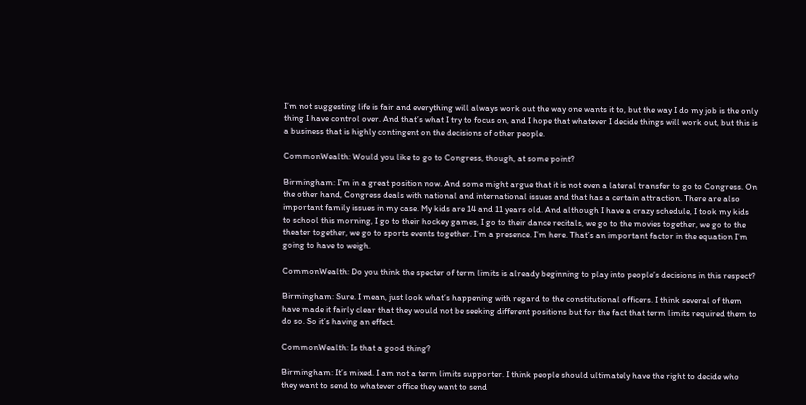I’m not suggesting life is fair and everything will always work out the way one wants it to, but the way I do my job is the only thing I have control over. And that’s what I try to focus on, and I hope that whatever I decide things will work out, but this is a business that is highly contingent on the decisions of other people.

CommonWealth: Would you like to go to Congress, though, at some point?

Birmingham: I’m in a great position now. And some might argue that it is not even a lateral transfer to go to Congress. On the other hand, Congress deals with national and international issues and that has a certain attraction. There are also important family issues in my case. My kids are 14 and 11 years old. And although I have a crazy schedule, I took my kids to school this morning, I go to their hockey games, I go to their dance recitals, we go to the movies together, we go to the theater together, we go to sports events together. I’m a presence. I’m here. That’s an important factor in the equation I’m going to have to weigh.

CommonWealth: Do you think the specter of term limits is already beginning to play into people’s decisions in this respect?

Birmingham: Sure. I mean, just look what’s happening with regard to the constitutional officers. I think several of them have made it fairly clear that they would not be seeking different positions but for the fact that term limits required them to do so. So it’s having an effect.

CommonWealth: Is that a good thing?

Birmingham: It’s mixed. I am not a term limits supporter. I think people should ultimately have the right to decide who they want to send to whatever office they want to send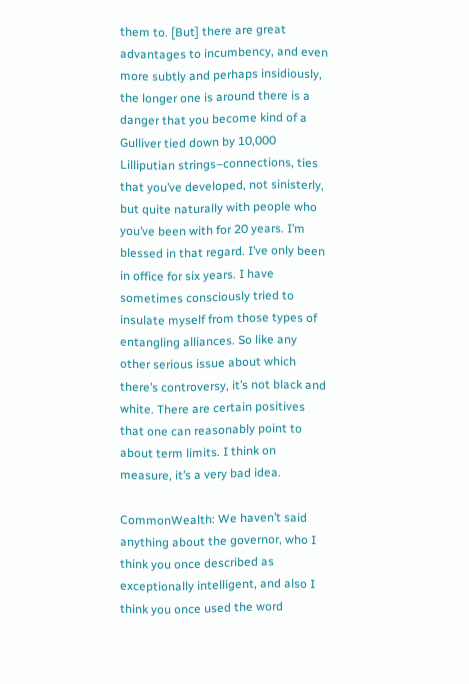them to. [But] there are great advantages to incumbency, and even more subtly and perhaps insidiously, the longer one is around there is a danger that you become kind of a Gulliver tied down by 10,000 Lilliputian strings–connections, ties that you’ve developed, not sinisterly, but quite naturally with people who you’ve been with for 20 years. I’m blessed in that regard. I’ve only been in office for six years. I have sometimes consciously tried to insulate myself from those types of entangling alliances. So like any other serious issue about which there’s controversy, it’s not black and white. There are certain positives that one can reasonably point to about term limits. I think on measure, it’s a very bad idea.

CommonWealth: We haven’t said anything about the governor, who I think you once described as exceptionally intelligent, and also I think you once used the word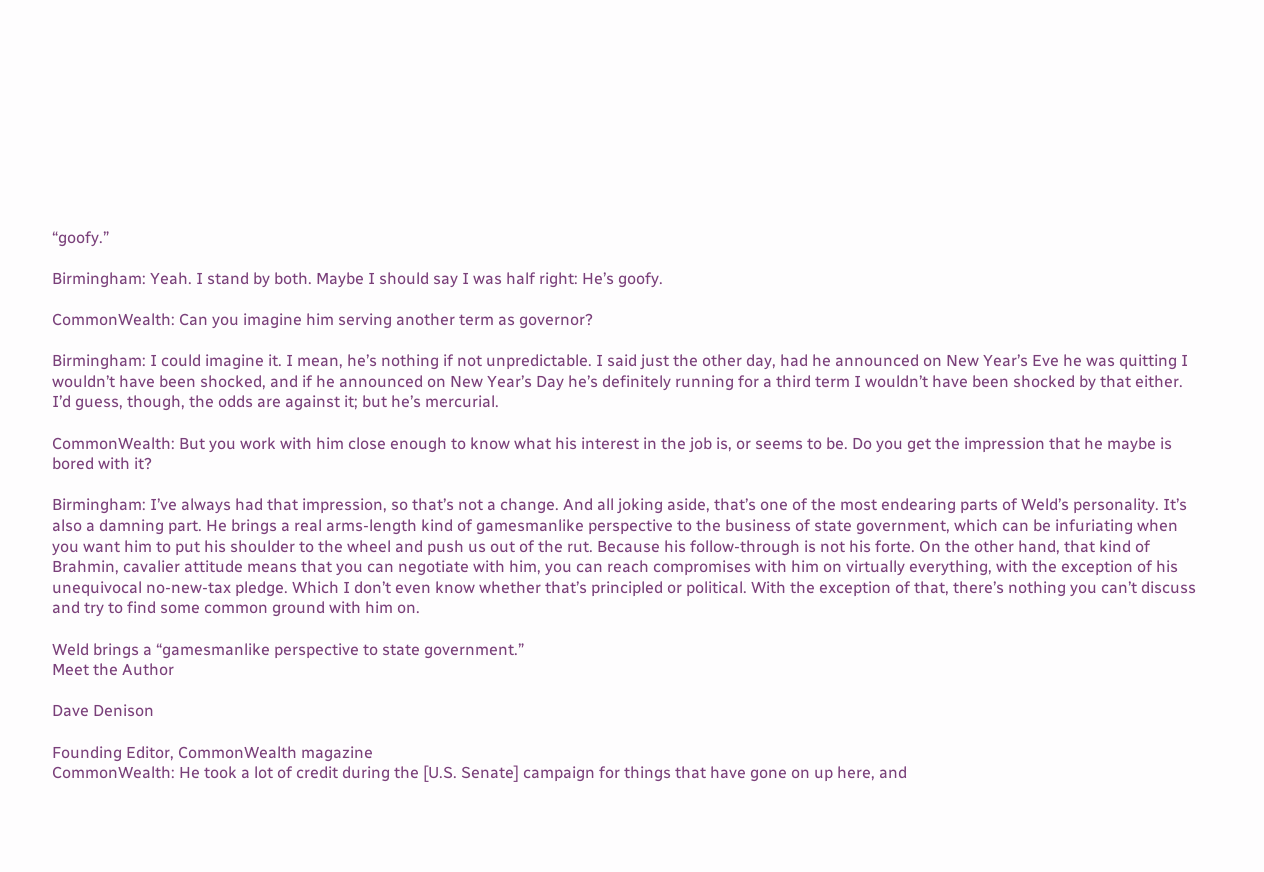“goofy.”

Birmingham: Yeah. I stand by both. Maybe I should say I was half right: He’s goofy.

CommonWealth: Can you imagine him serving another term as governor?

Birmingham: I could imagine it. I mean, he’s nothing if not unpredictable. I said just the other day, had he announced on New Year’s Eve he was quitting I wouldn’t have been shocked, and if he announced on New Year’s Day he’s definitely running for a third term I wouldn’t have been shocked by that either. I’d guess, though, the odds are against it; but he’s mercurial.

CommonWealth: But you work with him close enough to know what his interest in the job is, or seems to be. Do you get the impression that he maybe is bored with it?

Birmingham: I’ve always had that impression, so that’s not a change. And all joking aside, that’s one of the most endearing parts of Weld’s personality. It’s also a damning part. He brings a real arms-length kind of gamesmanlike perspective to the business of state government, which can be infuriating when you want him to put his shoulder to the wheel and push us out of the rut. Because his follow-through is not his forte. On the other hand, that kind of Brahmin, cavalier attitude means that you can negotiate with him, you can reach compromises with him on virtually everything, with the exception of his unequivocal no-new-tax pledge. Which I don’t even know whether that’s principled or political. With the exception of that, there’s nothing you can’t discuss and try to find some common ground with him on.

Weld brings a “gamesmanlike perspective to state government.”
Meet the Author

Dave Denison

Founding Editor, CommonWealth magazine
CommonWealth: He took a lot of credit during the [U.S. Senate] campaign for things that have gone on up here, and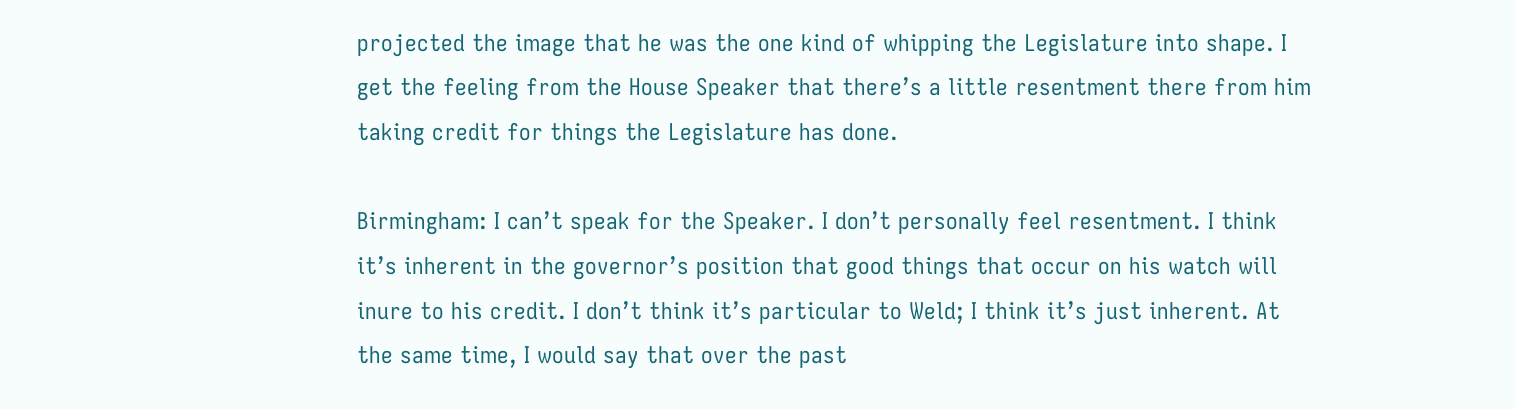projected the image that he was the one kind of whipping the Legislature into shape. I get the feeling from the House Speaker that there’s a little resentment there from him taking credit for things the Legislature has done.

Birmingham: I can’t speak for the Speaker. I don’t personally feel resentment. I think it’s inherent in the governor’s position that good things that occur on his watch will inure to his credit. I don’t think it’s particular to Weld; I think it’s just inherent. At the same time, I would say that over the past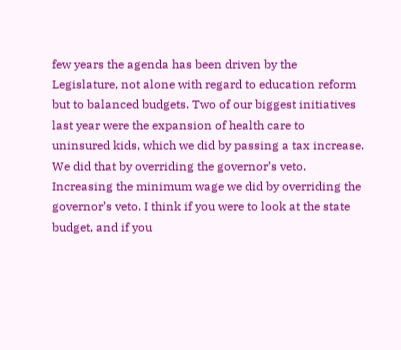few years the agenda has been driven by the Legislature, not alone with regard to education reform but to balanced budgets. Two of our biggest initiatives last year were the expansion of health care to uninsured kids, which we did by passing a tax increase. We did that by overriding the governor’s veto. Increasing the minimum wage we did by overriding the governor’s veto. I think if you were to look at the state budget, and if you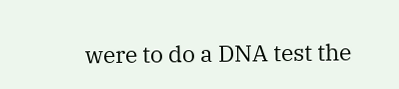were to do a DNA test the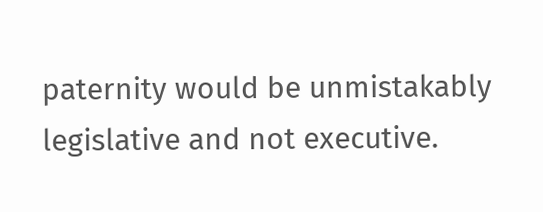paternity would be unmistakably legislative and not executive.